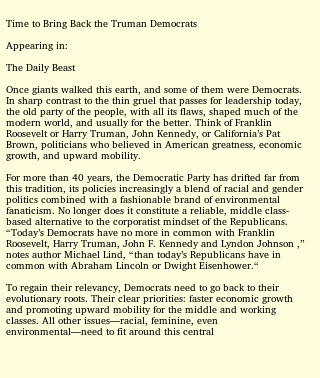Time to Bring Back the Truman Democrats

Appearing in:

The Daily Beast

Once giants walked this earth, and some of them were Democrats. In sharp contrast to the thin gruel that passes for leadership today, the old party of the people, with all its flaws, shaped much of the modern world, and usually for the better. Think of Franklin Roosevelt or Harry Truman, John Kennedy, or California’s Pat Brown, politicians who believed in American greatness, economic growth, and upward mobility.

For more than 40 years, the Democratic Party has drifted far from this tradition, its policies increasingly a blend of racial and gender politics combined with a fashionable brand of environmental fanaticism. No longer does it constitute a reliable, middle class-based alternative to the corporatist mindset of the Republicans. “Today’s Democrats have no more in common with Franklin Roosevelt, Harry Truman, John F. Kennedy and Lyndon Johnson ,” notes author Michael Lind, “than today’s Republicans have in common with Abraham Lincoln or Dwight Eisenhower.“

To regain their relevancy, Democrats need to go back to their evolutionary roots. Their clear priorities: faster economic growth and promoting upward mobility for the middle and working classes. All other issues—racial, feminine, even environmental—need to fit around this central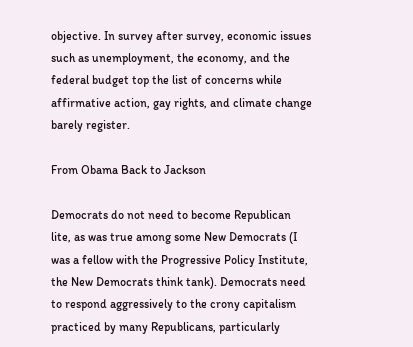objective. In survey after survey, economic issues such as unemployment, the economy, and the federal budget top the list of concerns while affirmative action, gay rights, and climate change barely register.

From Obama Back to Jackson

Democrats do not need to become Republican lite, as was true among some New Democrats (I was a fellow with the Progressive Policy Institute, the New Democrats think tank). Democrats need to respond aggressively to the crony capitalism practiced by many Republicans, particularly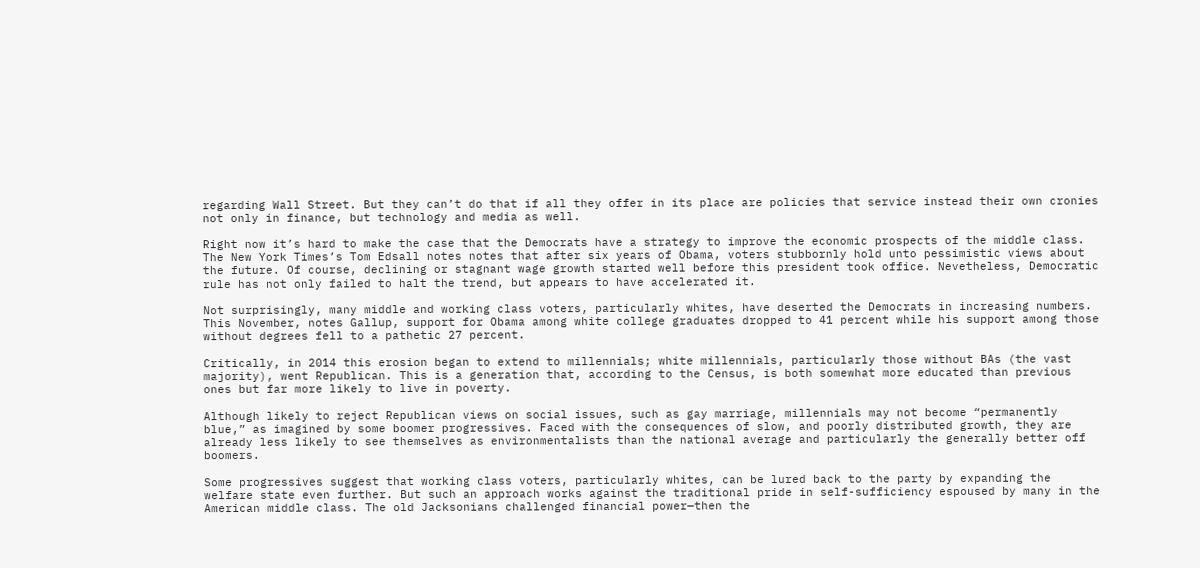regarding Wall Street. But they can’t do that if all they offer in its place are policies that service instead their own cronies not only in finance, but technology and media as well.

Right now it’s hard to make the case that the Democrats have a strategy to improve the economic prospects of the middle class. The New York Times’s Tom Edsall notes notes that after six years of Obama, voters stubbornly hold unto pessimistic views about the future. Of course, declining or stagnant wage growth started well before this president took office. Nevetheless, Democratic rule has not only failed to halt the trend, but appears to have accelerated it.

Not surprisingly, many middle and working class voters, particularly whites, have deserted the Democrats in increasing numbers. This November, notes Gallup, support for Obama among white college graduates dropped to 41 percent while his support among those without degrees fell to a pathetic 27 percent.

Critically, in 2014 this erosion began to extend to millennials; white millennials, particularly those without BAs (the vast majority), went Republican. This is a generation that, according to the Census, is both somewhat more educated than previous ones but far more likely to live in poverty.

Although likely to reject Republican views on social issues, such as gay marriage, millennials may not become “permanently blue,” as imagined by some boomer progressives. Faced with the consequences of slow, and poorly distributed growth, they are already less likely to see themselves as environmentalists than the national average and particularly the generally better off boomers.

Some progressives suggest that working class voters, particularly whites, can be lured back to the party by expanding the welfare state even further. But such an approach works against the traditional pride in self-sufficiency espoused by many in the American middle class. The old Jacksonians challenged financial power—then the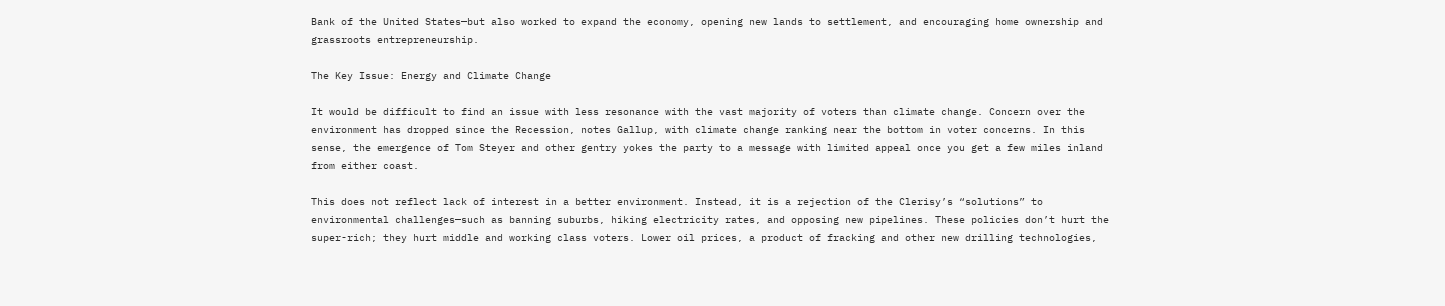Bank of the United States—but also worked to expand the economy, opening new lands to settlement, and encouraging home ownership and grassroots entrepreneurship.

The Key Issue: Energy and Climate Change

It would be difficult to find an issue with less resonance with the vast majority of voters than climate change. Concern over the environment has dropped since the Recession, notes Gallup, with climate change ranking near the bottom in voter concerns. In this sense, the emergence of Tom Steyer and other gentry yokes the party to a message with limited appeal once you get a few miles inland from either coast.

This does not reflect lack of interest in a better environment. Instead, it is a rejection of the Clerisy’s “solutions” to environmental challenges—such as banning suburbs, hiking electricity rates, and opposing new pipelines. These policies don’t hurt the super-rich; they hurt middle and working class voters. Lower oil prices, a product of fracking and other new drilling technologies,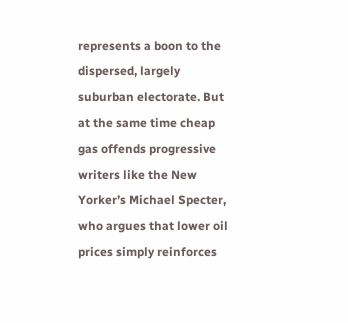represents a boon to the dispersed, largely suburban electorate. But at the same time cheap gas offends progressive writers like the New Yorker’s Michael Specter, who argues that lower oil prices simply reinforces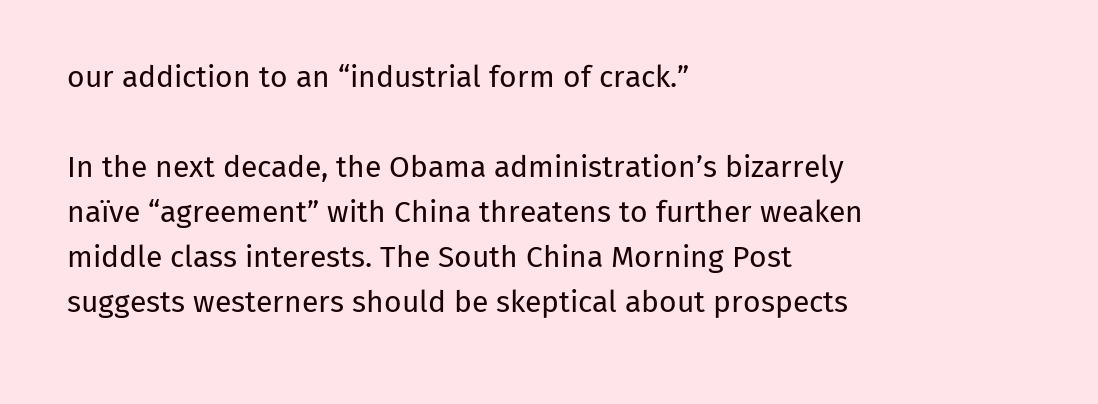our addiction to an “industrial form of crack.”

In the next decade, the Obama administration’s bizarrely naïve “agreement” with China threatens to further weaken middle class interests. The South China Morning Post suggests westerners should be skeptical about prospects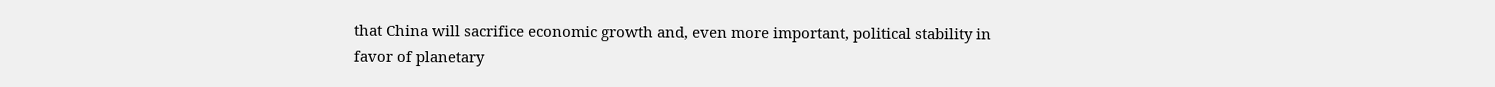that China will sacrifice economic growth and, even more important, political stability in favor of planetary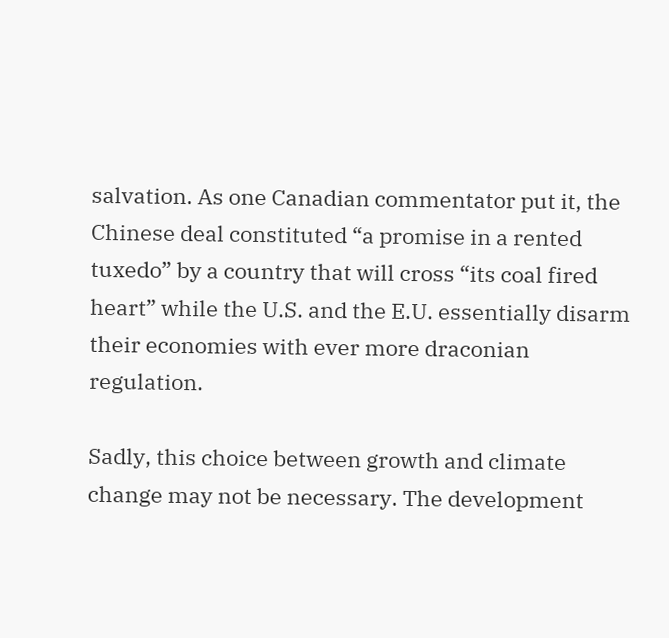salvation. As one Canadian commentator put it, the Chinese deal constituted “a promise in a rented tuxedo” by a country that will cross “its coal fired heart” while the U.S. and the E.U. essentially disarm their economies with ever more draconian regulation.

Sadly, this choice between growth and climate change may not be necessary. The development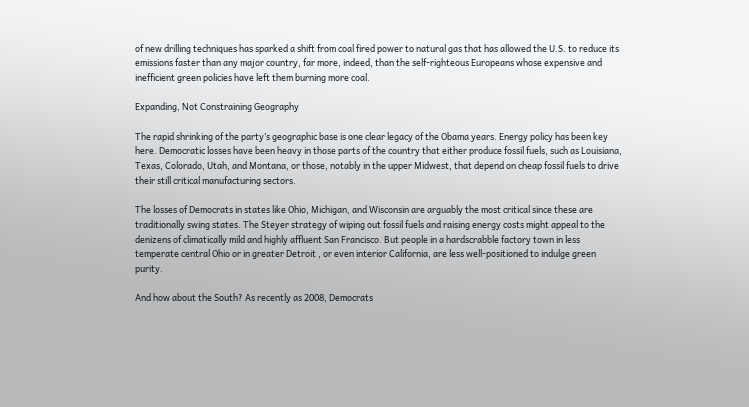of new drilling techniques has sparked a shift from coal fired power to natural gas that has allowed the U.S. to reduce its emissions faster than any major country, far more, indeed, than the self-righteous Europeans whose expensive and inefficient green policies have left them burning more coal.

Expanding, Not Constraining Geography

The rapid shrinking of the party’s geographic base is one clear legacy of the Obama years. Energy policy has been key here. Democratic losses have been heavy in those parts of the country that either produce fossil fuels, such as Louisiana, Texas, Colorado, Utah, and Montana, or those, notably in the upper Midwest, that depend on cheap fossil fuels to drive their still critical manufacturing sectors.

The losses of Democrats in states like Ohio, Michigan, and Wisconsin are arguably the most critical since these are traditionally swing states. The Steyer strategy of wiping out fossil fuels and raising energy costs might appeal to the denizens of climatically mild and highly affluent San Francisco. But people in a hardscrabble factory town in less temperate central Ohio or in greater Detroit , or even interior California, are less well-positioned to indulge green purity.

And how about the South? As recently as 2008, Democrats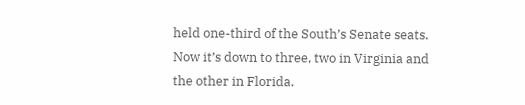held one-third of the South’s Senate seats. Now it’s down to three, two in Virginia and the other in Florida.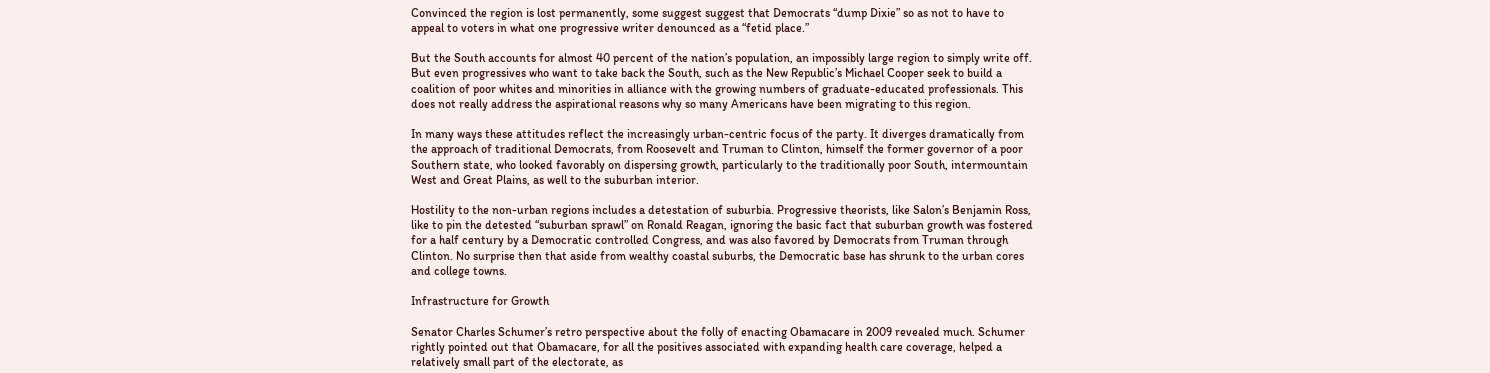Convinced the region is lost permanently, some suggest suggest that Democrats “dump Dixie” so as not to have to appeal to voters in what one progressive writer denounced as a “fetid place.”

But the South accounts for almost 40 percent of the nation’s population, an impossibly large region to simply write off. But even progressives who want to take back the South, such as the New Republic’s Michael Cooper seek to build a coalition of poor whites and minorities in alliance with the growing numbers of graduate-educated professionals. This does not really address the aspirational reasons why so many Americans have been migrating to this region.

In many ways these attitudes reflect the increasingly urban-centric focus of the party. It diverges dramatically from the approach of traditional Democrats, from Roosevelt and Truman to Clinton, himself the former governor of a poor Southern state, who looked favorably on dispersing growth, particularly to the traditionally poor South, intermountain West and Great Plains, as well to the suburban interior.

Hostility to the non-urban regions includes a detestation of suburbia. Progressive theorists, like Salon’s Benjamin Ross, like to pin the detested “suburban sprawl” on Ronald Reagan, ignoring the basic fact that suburban growth was fostered for a half century by a Democratic controlled Congress, and was also favored by Democrats from Truman through Clinton. No surprise then that aside from wealthy coastal suburbs, the Democratic base has shrunk to the urban cores and college towns.

Infrastructure for Growth

Senator Charles Schumer’s retro perspective about the folly of enacting Obamacare in 2009 revealed much. Schumer rightly pointed out that Obamacare, for all the positives associated with expanding health care coverage, helped a relatively small part of the electorate, as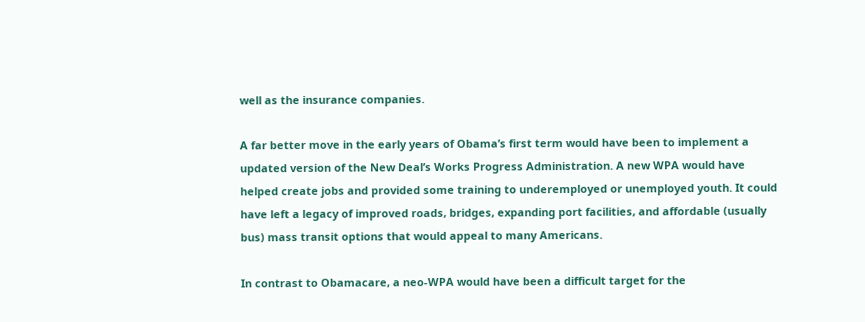well as the insurance companies.

A far better move in the early years of Obama’s first term would have been to implement a updated version of the New Deal’s Works Progress Administration. A new WPA would have helped create jobs and provided some training to underemployed or unemployed youth. It could have left a legacy of improved roads, bridges, expanding port facilities, and affordable (usually bus) mass transit options that would appeal to many Americans.

In contrast to Obamacare, a neo-WPA would have been a difficult target for the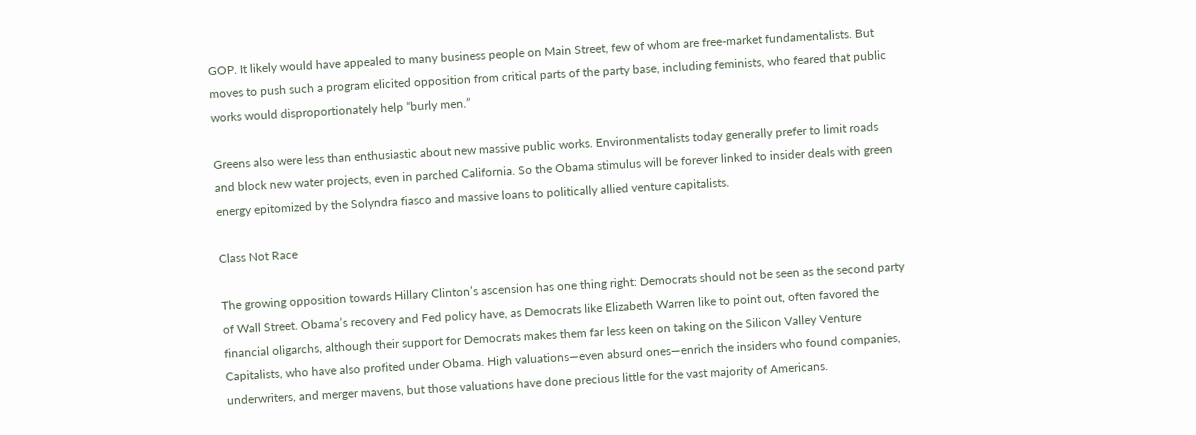GOP. It likely would have appealed to many business people on Main Street, few of whom are free-market fundamentalists. But moves to push such a program elicited opposition from critical parts of the party base, including feminists, who feared that public works would disproportionately help “burly men.”

Greens also were less than enthusiastic about new massive public works. Environmentalists today generally prefer to limit roads and block new water projects, even in parched California. So the Obama stimulus will be forever linked to insider deals with green energy epitomized by the Solyndra fiasco and massive loans to politically allied venture capitalists.

Class Not Race

The growing opposition towards Hillary Clinton’s ascension has one thing right: Democrats should not be seen as the second party of Wall Street. Obama’s recovery and Fed policy have, as Democrats like Elizabeth Warren like to point out, often favored the financial oligarchs, although their support for Democrats makes them far less keen on taking on the Silicon Valley Venture Capitalists, who have also profited under Obama. High valuations—even absurd ones—enrich the insiders who found companies, underwriters, and merger mavens, but those valuations have done precious little for the vast majority of Americans.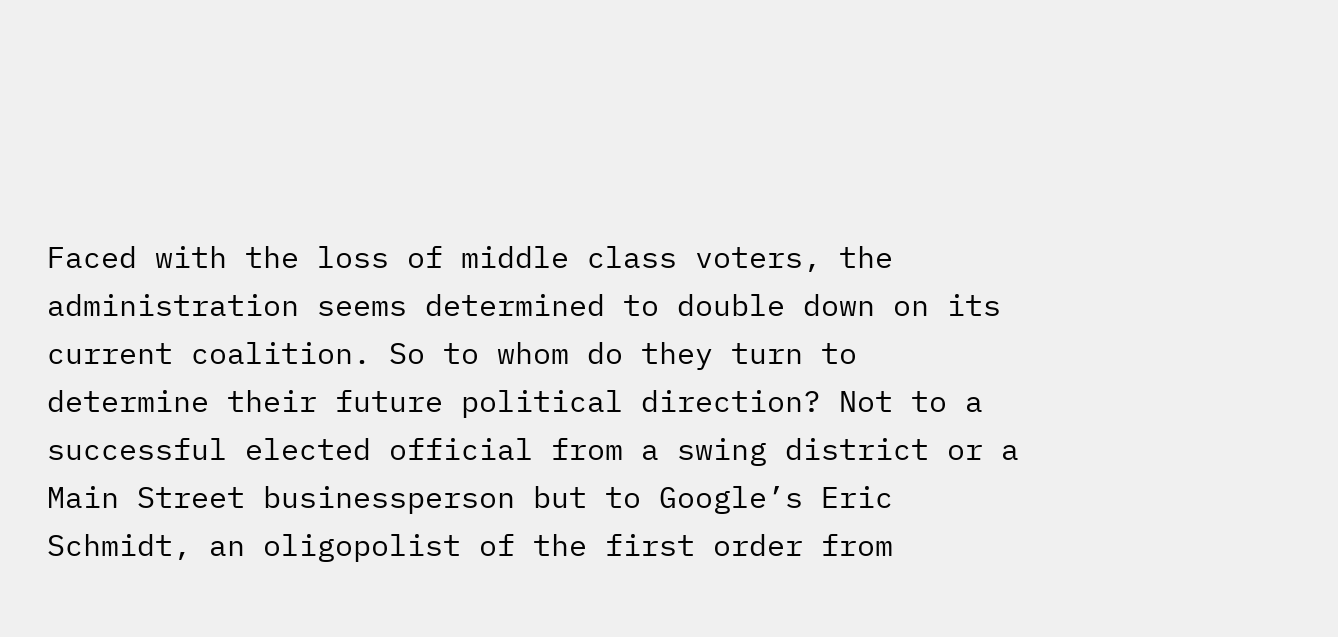Faced with the loss of middle class voters, the administration seems determined to double down on its current coalition. So to whom do they turn to determine their future political direction? Not to a successful elected official from a swing district or a Main Street businessperson but to Google’s Eric Schmidt, an oligopolist of the first order from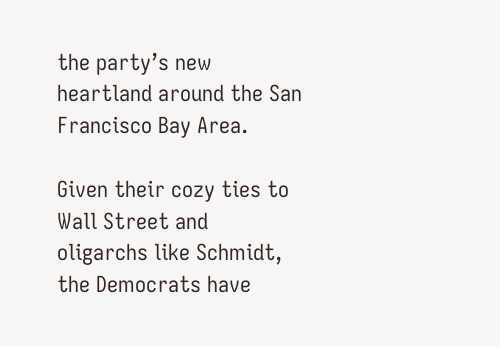the party’s new heartland around the San Francisco Bay Area.

Given their cozy ties to Wall Street and oligarchs like Schmidt, the Democrats have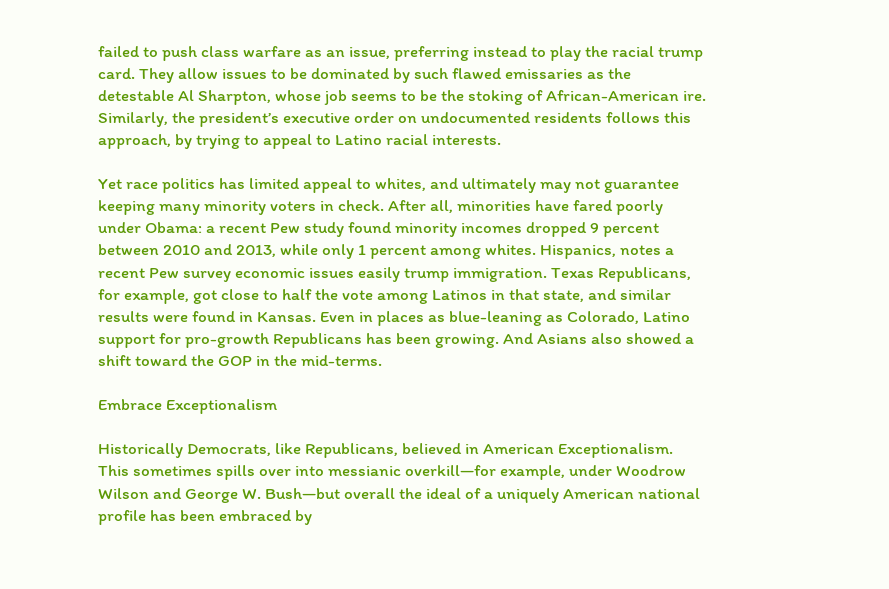failed to push class warfare as an issue, preferring instead to play the racial trump card. They allow issues to be dominated by such flawed emissaries as the detestable Al Sharpton, whose job seems to be the stoking of African-American ire. Similarly, the president’s executive order on undocumented residents follows this approach, by trying to appeal to Latino racial interests.

Yet race politics has limited appeal to whites, and ultimately may not guarantee keeping many minority voters in check. After all, minorities have fared poorly under Obama: a recent Pew study found minority incomes dropped 9 percent between 2010 and 2013, while only 1 percent among whites. Hispanics, notes a recent Pew survey economic issues easily trump immigration. Texas Republicans, for example, got close to half the vote among Latinos in that state, and similar results were found in Kansas. Even in places as blue-leaning as Colorado, Latino support for pro-growth Republicans has been growing. And Asians also showed a shift toward the GOP in the mid-terms.

Embrace Exceptionalism

Historically Democrats, like Republicans, believed in American Exceptionalism. This sometimes spills over into messianic overkill—for example, under Woodrow Wilson and George W. Bush—but overall the ideal of a uniquely American national profile has been embraced by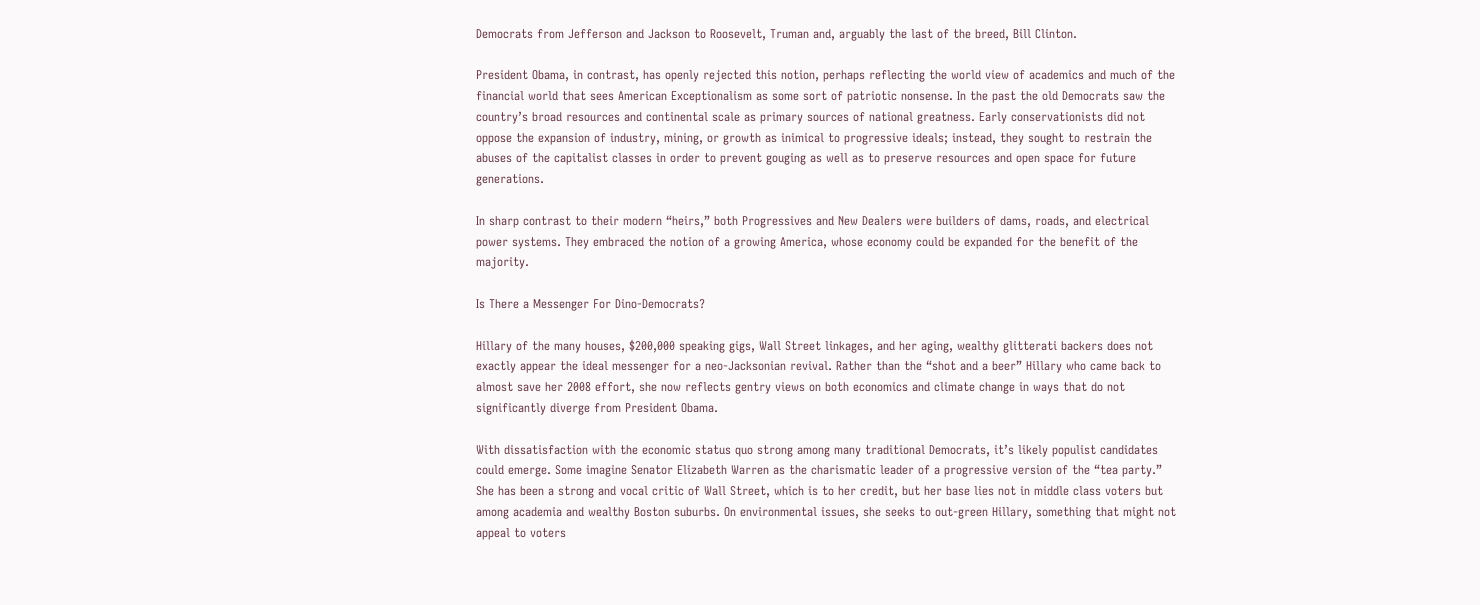Democrats from Jefferson and Jackson to Roosevelt, Truman and, arguably the last of the breed, Bill Clinton.

President Obama, in contrast, has openly rejected this notion, perhaps reflecting the world view of academics and much of the financial world that sees American Exceptionalism as some sort of patriotic nonsense. In the past the old Democrats saw the country’s broad resources and continental scale as primary sources of national greatness. Early conservationists did not oppose the expansion of industry, mining, or growth as inimical to progressive ideals; instead, they sought to restrain the abuses of the capitalist classes in order to prevent gouging as well as to preserve resources and open space for future generations.

In sharp contrast to their modern “heirs,” both Progressives and New Dealers were builders of dams, roads, and electrical power systems. They embraced the notion of a growing America, whose economy could be expanded for the benefit of the majority.

Is There a Messenger For Dino-Democrats?

Hillary of the many houses, $200,000 speaking gigs, Wall Street linkages, and her aging, wealthy glitterati backers does not exactly appear the ideal messenger for a neo-Jacksonian revival. Rather than the “shot and a beer” Hillary who came back to almost save her 2008 effort, she now reflects gentry views on both economics and climate change in ways that do not significantly diverge from President Obama.

With dissatisfaction with the economic status quo strong among many traditional Democrats, it’s likely populist candidates could emerge. Some imagine Senator Elizabeth Warren as the charismatic leader of a progressive version of the “tea party.” She has been a strong and vocal critic of Wall Street, which is to her credit, but her base lies not in middle class voters but among academia and wealthy Boston suburbs. On environmental issues, she seeks to out-green Hillary, something that might not appeal to voters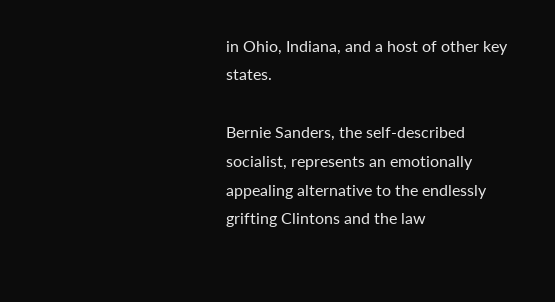in Ohio, Indiana, and a host of other key states.

Bernie Sanders, the self-described socialist, represents an emotionally appealing alternative to the endlessly grifting Clintons and the law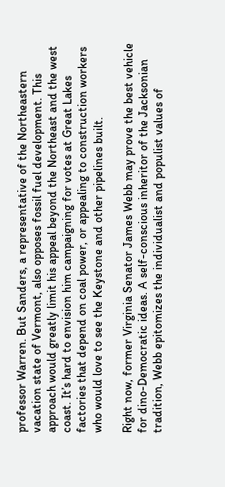professor Warren. But Sanders, a representative of the Northeastern vacation state of Vermont, also opposes fossil fuel development. This approach would greatly limit his appeal beyond the Northeast and the west coast. It’s hard to envision him campaigning for votes at Great Lakes factories that depend on coal power, or appealing to construction workers who would love to see the Keystone and other pipelines built.

Right now, former Virginia Senator James Webb may prove the best vehicle for dino-Democratic ideas. A self-conscious inheritor of the Jacksonian tradition, Webb epitomizes the individualist and populist values of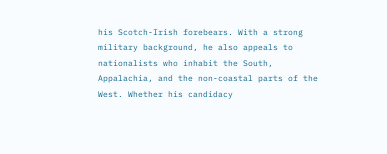his Scotch-Irish forebears. With a strong military background, he also appeals to nationalists who inhabit the South, Appalachia, and the non-coastal parts of the West. Whether his candidacy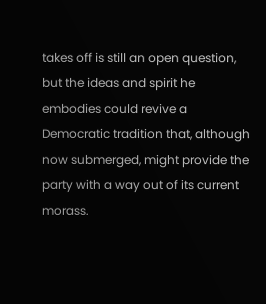takes off is still an open question, but the ideas and spirit he embodies could revive a Democratic tradition that, although now submerged, might provide the party with a way out of its current morass.